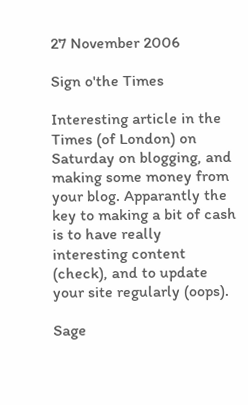27 November 2006

Sign o'the Times

Interesting article in the Times (of London) on Saturday on blogging, and making some money from your blog. Apparantly the key to making a bit of cash is to have really interesting content (check), and to update your site regularly (oops).

Sage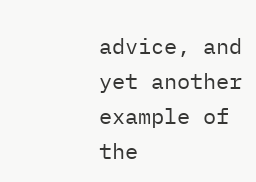advice, and yet another example of the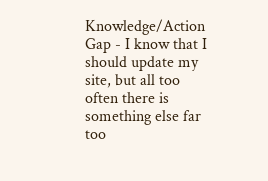Knowledge/Action Gap - I know that I should update my site, but all too often there is something else far too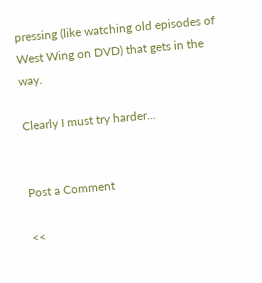pressing (like watching old episodes of West Wing on DVD) that gets in the way.

Clearly I must try harder...


Post a Comment

<<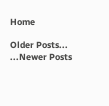Home

Older Posts... ...Newer Posts